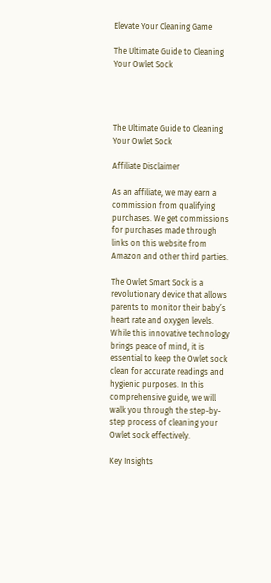Elevate Your Cleaning Game

The Ultimate Guide to Cleaning Your Owlet Sock




The Ultimate Guide to Cleaning Your Owlet Sock

Affiliate Disclaimer

As an affiliate, we may earn a commission from qualifying purchases. We get commissions for purchases made through links on this website from Amazon and other third parties.

The Owlet Smart Sock is a revolutionary device that allows parents to monitor their baby’s heart rate and oxygen levels. While this innovative technology brings peace of mind, it is essential to keep the Owlet sock clean for accurate readings and hygienic purposes. In this comprehensive guide, we will walk you through the step-by-step process of cleaning your Owlet sock effectively.

Key Insights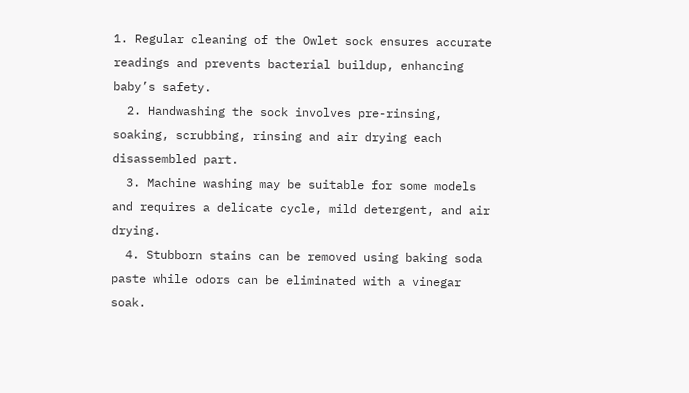1. Regular cleaning of the Owlet sock ensures accurate readings and prevents bacterial buildup, enhancing baby’s safety.
  2. Handwashing the sock involves pre-rinsing, soaking, scrubbing, rinsing and air drying each disassembled part.
  3. Machine washing may be suitable for some models and requires a delicate cycle, mild detergent, and air drying.
  4. Stubborn stains can be removed using baking soda paste while odors can be eliminated with a vinegar soak.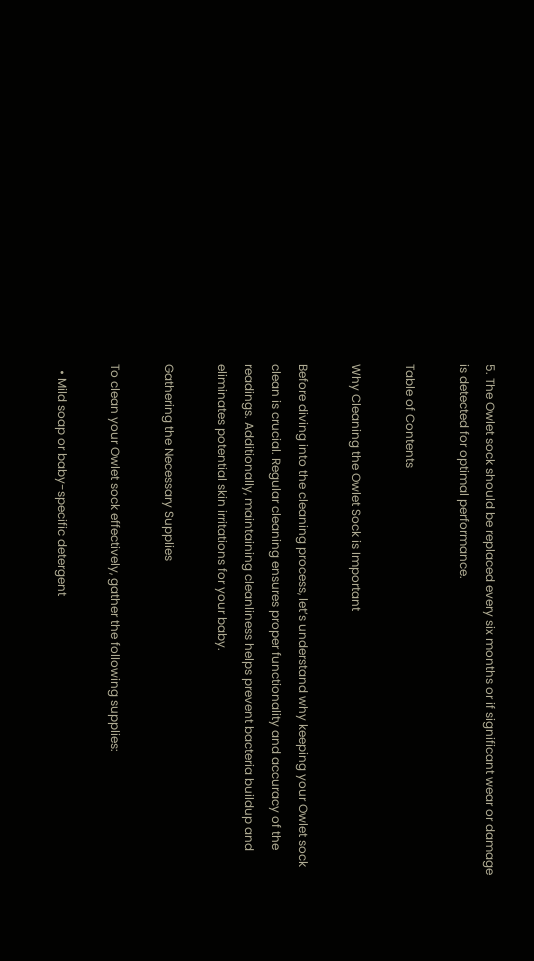5. The Owlet sock should be replaced every six months or if significant wear or damage is detected for optimal performance.

Table of Contents

Why Cleaning the Owlet Sock is Important

Before diving into the cleaning process, let’s understand why keeping your Owlet sock clean is crucial. Regular cleaning ensures proper functionality and accuracy of the readings. Additionally, maintaining cleanliness helps prevent bacteria buildup and eliminates potential skin irritations for your baby.

Gathering the Necessary Supplies

To clean your Owlet sock effectively, gather the following supplies:

  • Mild soap or baby-specific detergent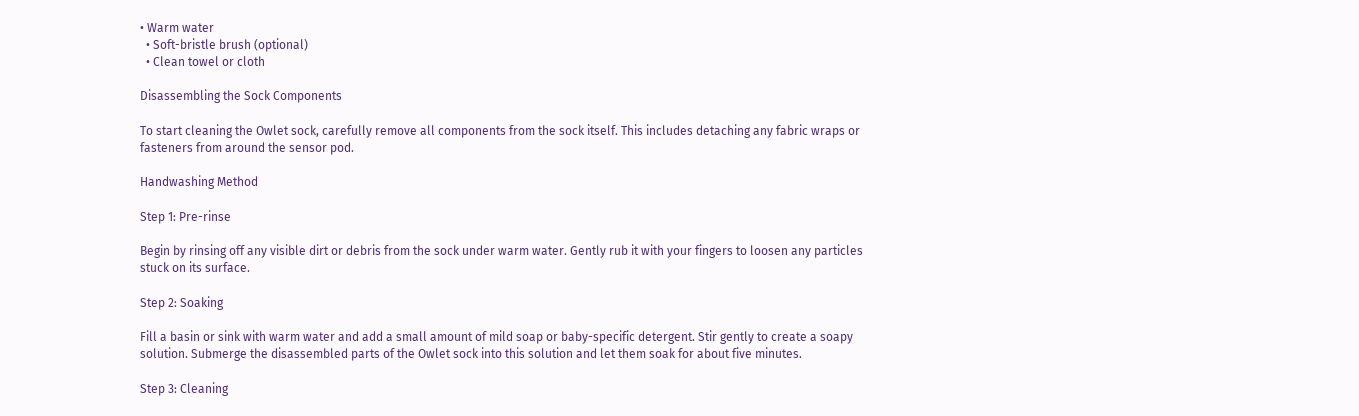• Warm water
  • Soft-bristle brush (optional)
  • Clean towel or cloth

Disassembling the Sock Components

To start cleaning the Owlet sock, carefully remove all components from the sock itself. This includes detaching any fabric wraps or fasteners from around the sensor pod.

Handwashing Method

Step 1: Pre-rinse

Begin by rinsing off any visible dirt or debris from the sock under warm water. Gently rub it with your fingers to loosen any particles stuck on its surface.

Step 2: Soaking

Fill a basin or sink with warm water and add a small amount of mild soap or baby-specific detergent. Stir gently to create a soapy solution. Submerge the disassembled parts of the Owlet sock into this solution and let them soak for about five minutes.

Step 3: Cleaning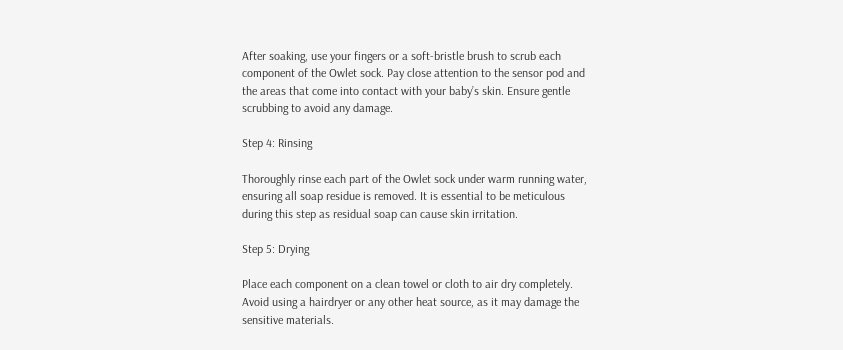After soaking, use your fingers or a soft-bristle brush to scrub each component of the Owlet sock. Pay close attention to the sensor pod and the areas that come into contact with your baby’s skin. Ensure gentle scrubbing to avoid any damage.

Step 4: Rinsing

Thoroughly rinse each part of the Owlet sock under warm running water, ensuring all soap residue is removed. It is essential to be meticulous during this step as residual soap can cause skin irritation.

Step 5: Drying

Place each component on a clean towel or cloth to air dry completely. Avoid using a hairdryer or any other heat source, as it may damage the sensitive materials.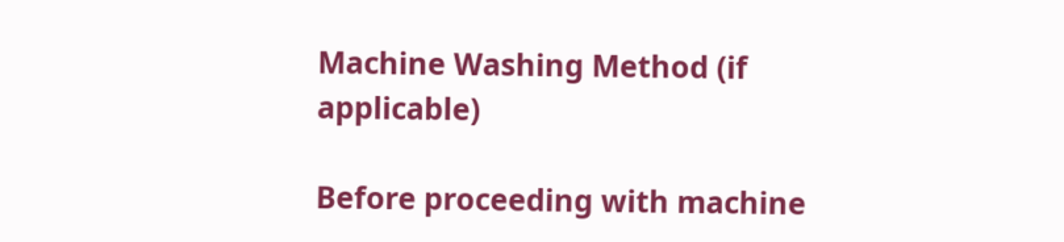Machine Washing Method (if applicable)

Before proceeding with machine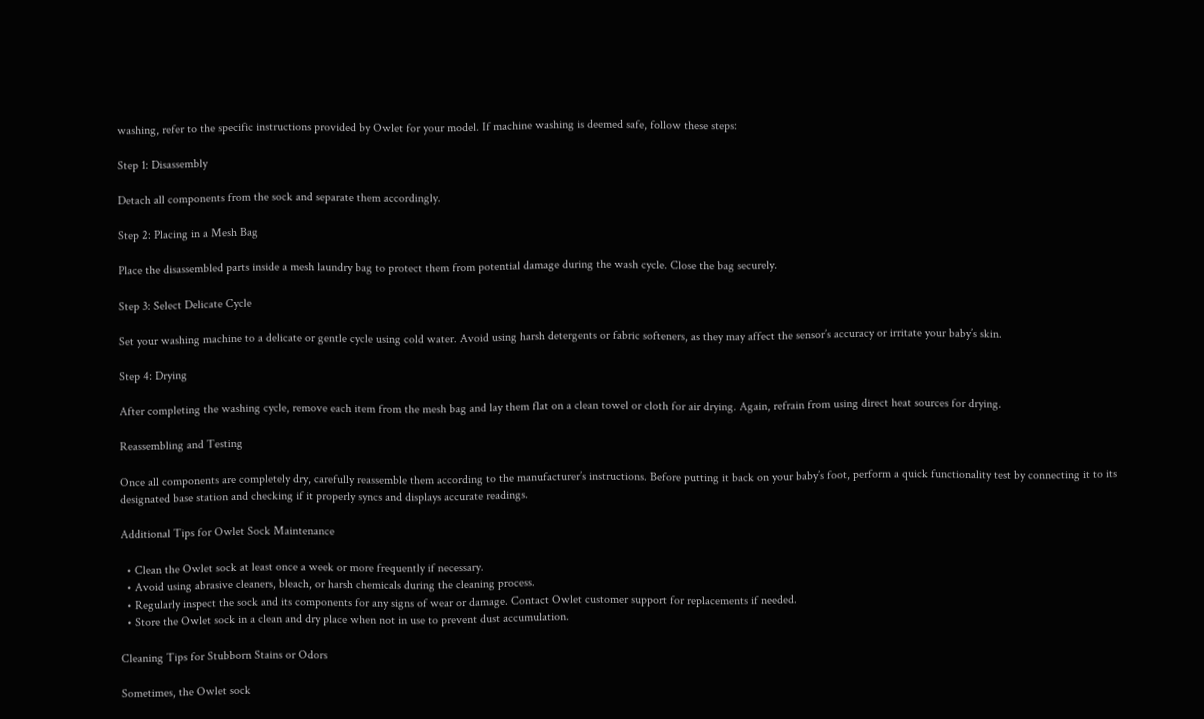washing, refer to the specific instructions provided by Owlet for your model. If machine washing is deemed safe, follow these steps:

Step 1: Disassembly

Detach all components from the sock and separate them accordingly.

Step 2: Placing in a Mesh Bag

Place the disassembled parts inside a mesh laundry bag to protect them from potential damage during the wash cycle. Close the bag securely.

Step 3: Select Delicate Cycle

Set your washing machine to a delicate or gentle cycle using cold water. Avoid using harsh detergents or fabric softeners, as they may affect the sensor’s accuracy or irritate your baby’s skin.

Step 4: Drying

After completing the washing cycle, remove each item from the mesh bag and lay them flat on a clean towel or cloth for air drying. Again, refrain from using direct heat sources for drying.

Reassembling and Testing

Once all components are completely dry, carefully reassemble them according to the manufacturer’s instructions. Before putting it back on your baby’s foot, perform a quick functionality test by connecting it to its designated base station and checking if it properly syncs and displays accurate readings.

Additional Tips for Owlet Sock Maintenance

  • Clean the Owlet sock at least once a week or more frequently if necessary.
  • Avoid using abrasive cleaners, bleach, or harsh chemicals during the cleaning process.
  • Regularly inspect the sock and its components for any signs of wear or damage. Contact Owlet customer support for replacements if needed.
  • Store the Owlet sock in a clean and dry place when not in use to prevent dust accumulation.

Cleaning Tips for Stubborn Stains or Odors

Sometimes, the Owlet sock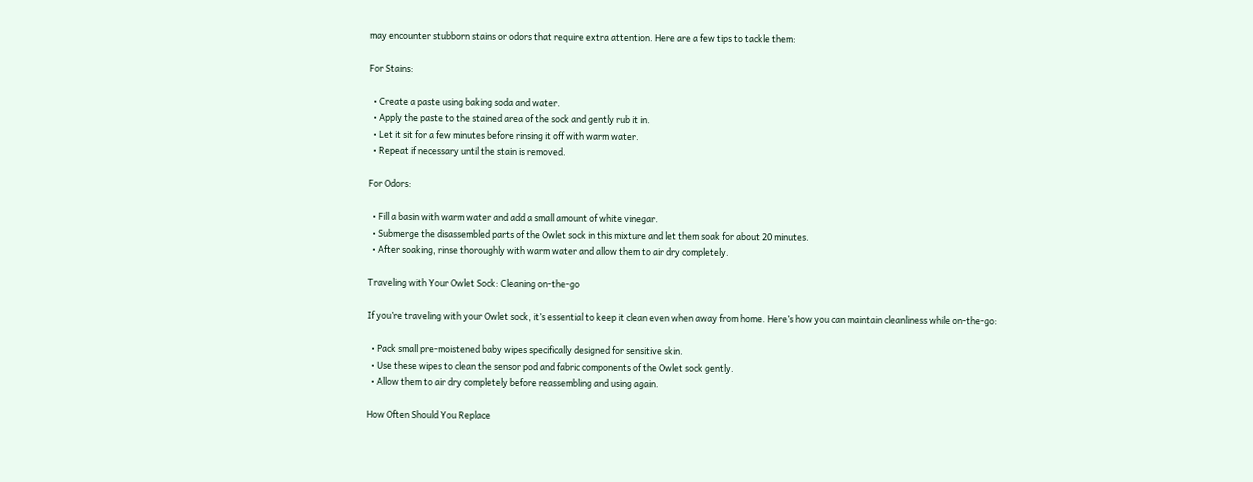may encounter stubborn stains or odors that require extra attention. Here are a few tips to tackle them:

For Stains:

  • Create a paste using baking soda and water.
  • Apply the paste to the stained area of the sock and gently rub it in.
  • Let it sit for a few minutes before rinsing it off with warm water.
  • Repeat if necessary until the stain is removed.

For Odors:

  • Fill a basin with warm water and add a small amount of white vinegar.
  • Submerge the disassembled parts of the Owlet sock in this mixture and let them soak for about 20 minutes.
  • After soaking, rinse thoroughly with warm water and allow them to air dry completely.

Traveling with Your Owlet Sock: Cleaning on-the-go

If you’re traveling with your Owlet sock, it’s essential to keep it clean even when away from home. Here’s how you can maintain cleanliness while on-the-go:

  • Pack small pre-moistened baby wipes specifically designed for sensitive skin.
  • Use these wipes to clean the sensor pod and fabric components of the Owlet sock gently.
  • Allow them to air dry completely before reassembling and using again.

How Often Should You Replace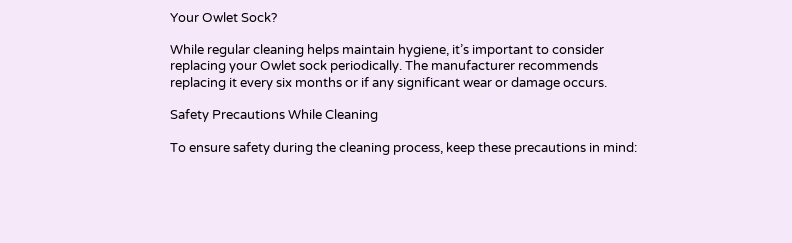Your Owlet Sock?

While regular cleaning helps maintain hygiene, it’s important to consider replacing your Owlet sock periodically. The manufacturer recommends replacing it every six months or if any significant wear or damage occurs.

Safety Precautions While Cleaning

To ensure safety during the cleaning process, keep these precautions in mind: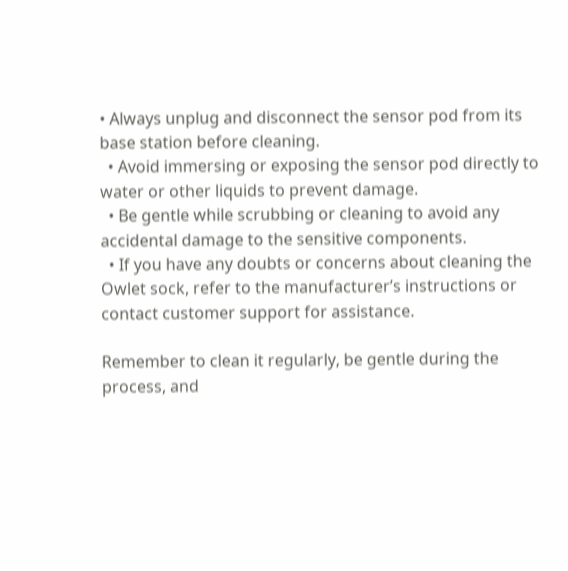• Always unplug and disconnect the sensor pod from its base station before cleaning.
  • Avoid immersing or exposing the sensor pod directly to water or other liquids to prevent damage.
  • Be gentle while scrubbing or cleaning to avoid any accidental damage to the sensitive components.
  • If you have any doubts or concerns about cleaning the Owlet sock, refer to the manufacturer’s instructions or contact customer support for assistance.

Remember to clean it regularly, be gentle during the process, and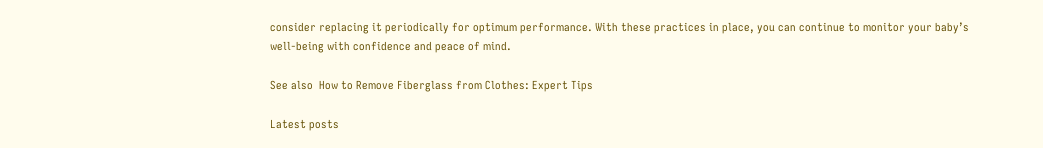consider replacing it periodically for optimum performance. With these practices in place, you can continue to monitor your baby’s well-being with confidence and peace of mind.

See also  How to Remove Fiberglass from Clothes: Expert Tips

Latest posts